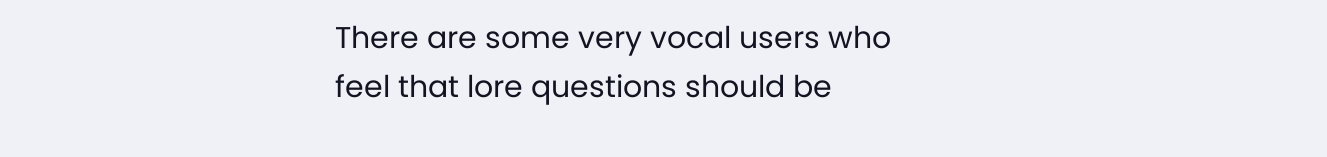There are some very vocal users who feel that lore questions should be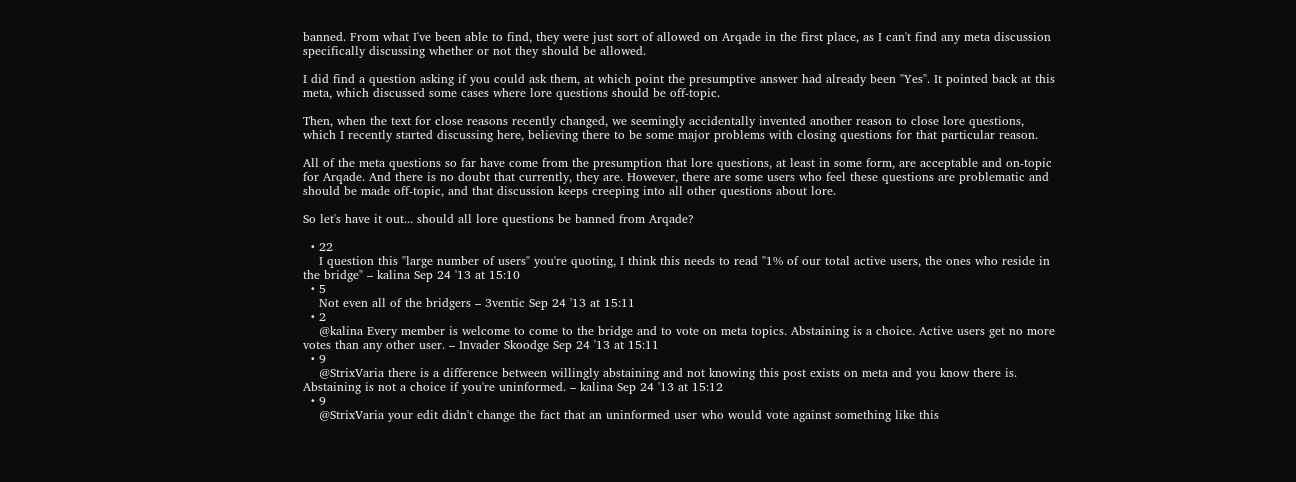banned. From what I've been able to find, they were just sort of allowed on Arqade in the first place, as I can't find any meta discussion specifically discussing whether or not they should be allowed.

I did find a question asking if you could ask them, at which point the presumptive answer had already been "Yes". It pointed back at this meta, which discussed some cases where lore questions should be off-topic.

Then, when the text for close reasons recently changed, we seemingly accidentally invented another reason to close lore questions, which I recently started discussing here, believing there to be some major problems with closing questions for that particular reason.

All of the meta questions so far have come from the presumption that lore questions, at least in some form, are acceptable and on-topic for Arqade. And there is no doubt that currently, they are. However, there are some users who feel these questions are problematic and should be made off-topic, and that discussion keeps creeping into all other questions about lore.

So let's have it out... should all lore questions be banned from Arqade?

  • 22
    I question this "large number of users" you're quoting, I think this needs to read "1% of our total active users, the ones who reside in the bridge" – kalina Sep 24 '13 at 15:10
  • 5
    Not even all of the bridgers – 3ventic Sep 24 '13 at 15:11
  • 2
    @kalina Every member is welcome to come to the bridge and to vote on meta topics. Abstaining is a choice. Active users get no more votes than any other user. – Invader Skoodge Sep 24 '13 at 15:11
  • 9
    @StrixVaria there is a difference between willingly abstaining and not knowing this post exists on meta and you know there is. Abstaining is not a choice if you're uninformed. – kalina Sep 24 '13 at 15:12
  • 9
    @StrixVaria your edit didn't change the fact that an uninformed user who would vote against something like this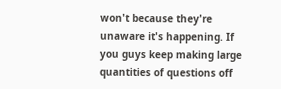won't because they're unaware it's happening. If you guys keep making large quantities of questions off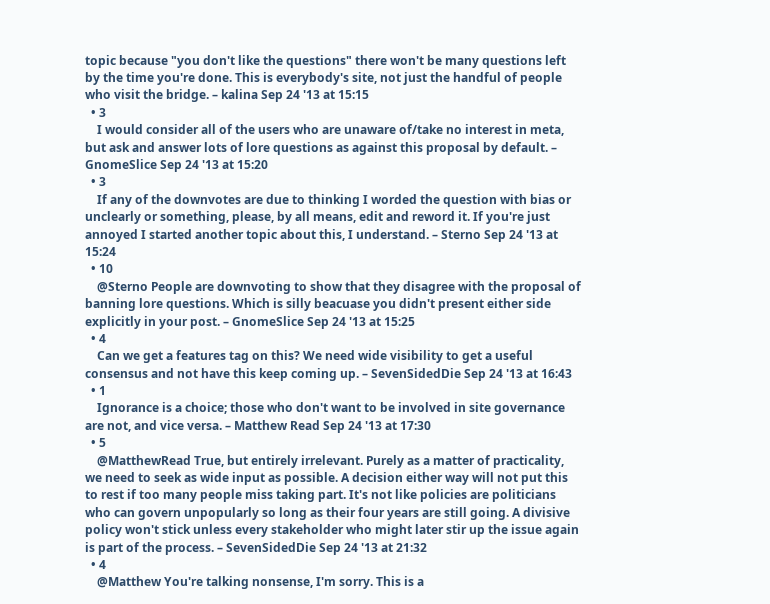topic because "you don't like the questions" there won't be many questions left by the time you're done. This is everybody's site, not just the handful of people who visit the bridge. – kalina Sep 24 '13 at 15:15
  • 3
    I would consider all of the users who are unaware of/take no interest in meta, but ask and answer lots of lore questions as against this proposal by default. – GnomeSlice Sep 24 '13 at 15:20
  • 3
    If any of the downvotes are due to thinking I worded the question with bias or unclearly or something, please, by all means, edit and reword it. If you're just annoyed I started another topic about this, I understand. – Sterno Sep 24 '13 at 15:24
  • 10
    @Sterno People are downvoting to show that they disagree with the proposal of banning lore questions. Which is silly beacuase you didn't present either side explicitly in your post. – GnomeSlice Sep 24 '13 at 15:25
  • 4
    Can we get a features tag on this? We need wide visibility to get a useful consensus and not have this keep coming up. – SevenSidedDie Sep 24 '13 at 16:43
  • 1
    Ignorance is a choice; those who don't want to be involved in site governance are not, and vice versa. – Matthew Read Sep 24 '13 at 17:30
  • 5
    @MatthewRead True, but entirely irrelevant. Purely as a matter of practicality, we need to seek as wide input as possible. A decision either way will not put this to rest if too many people miss taking part. It's not like policies are politicians who can govern unpopularly so long as their four years are still going. A divisive policy won't stick unless every stakeholder who might later stir up the issue again is part of the process. – SevenSidedDie Sep 24 '13 at 21:32
  • 4
    @Matthew You're talking nonsense, I'm sorry. This is a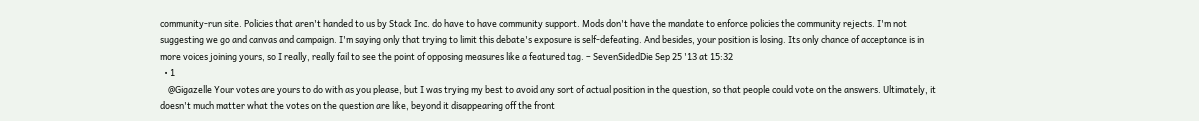community-run site. Policies that aren't handed to us by Stack Inc. do have to have community support. Mods don't have the mandate to enforce policies the community rejects. I'm not suggesting we go and canvas and campaign. I'm saying only that trying to limit this debate's exposure is self-defeating. And besides, your position is losing. Its only chance of acceptance is in more voices joining yours, so I really, really fail to see the point of opposing measures like a featured tag. – SevenSidedDie Sep 25 '13 at 15:32
  • 1
    @Gigazelle Your votes are yours to do with as you please, but I was trying my best to avoid any sort of actual position in the question, so that people could vote on the answers. Ultimately, it doesn't much matter what the votes on the question are like, beyond it disappearing off the front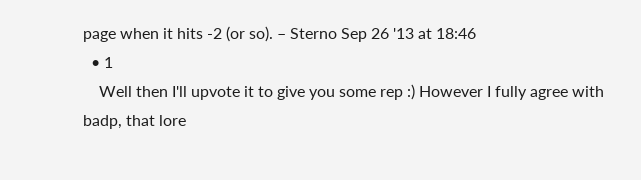page when it hits -2 (or so). – Sterno Sep 26 '13 at 18:46
  • 1
    Well then I'll upvote it to give you some rep :) However I fully agree with badp, that lore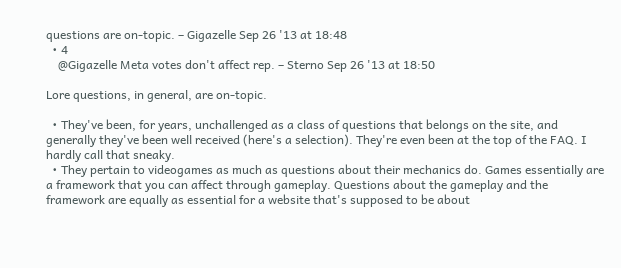questions are on-topic. – Gigazelle Sep 26 '13 at 18:48
  • 4
    @Gigazelle Meta votes don't affect rep. – Sterno Sep 26 '13 at 18:50

Lore questions, in general, are on-topic.

  • They've been, for years, unchallenged as a class of questions that belongs on the site, and generally they've been well received (here's a selection). They're even been at the top of the FAQ. I hardly call that sneaky.
  • They pertain to videogames as much as questions about their mechanics do. Games essentially are a framework that you can affect through gameplay. Questions about the gameplay and the framework are equally as essential for a website that's supposed to be about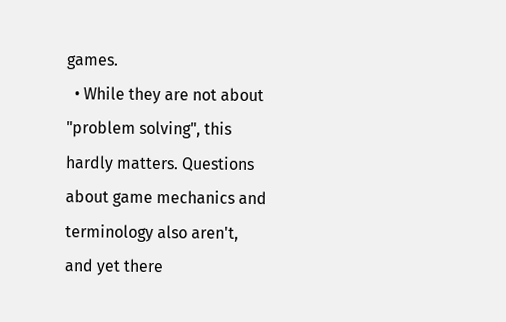games.
  • While they are not about "problem solving", this hardly matters. Questions about game mechanics and terminology also aren't, and yet there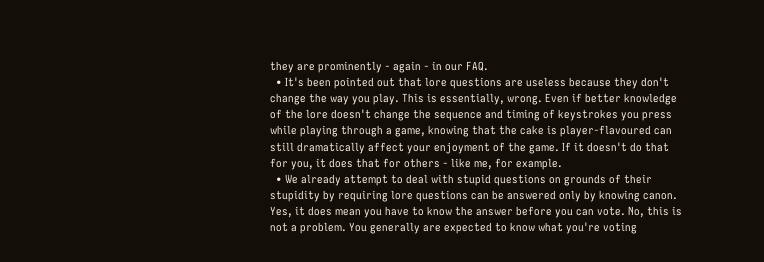they are prominently - again - in our FAQ.
  • It's been pointed out that lore questions are useless because they don't change the way you play. This is essentially, wrong. Even if better knowledge of the lore doesn't change the sequence and timing of keystrokes you press while playing through a game, knowing that the cake is player-flavoured can still dramatically affect your enjoyment of the game. If it doesn't do that for you, it does that for others - like me, for example.
  • We already attempt to deal with stupid questions on grounds of their stupidity by requiring lore questions can be answered only by knowing canon. Yes, it does mean you have to know the answer before you can vote. No, this is not a problem. You generally are expected to know what you're voting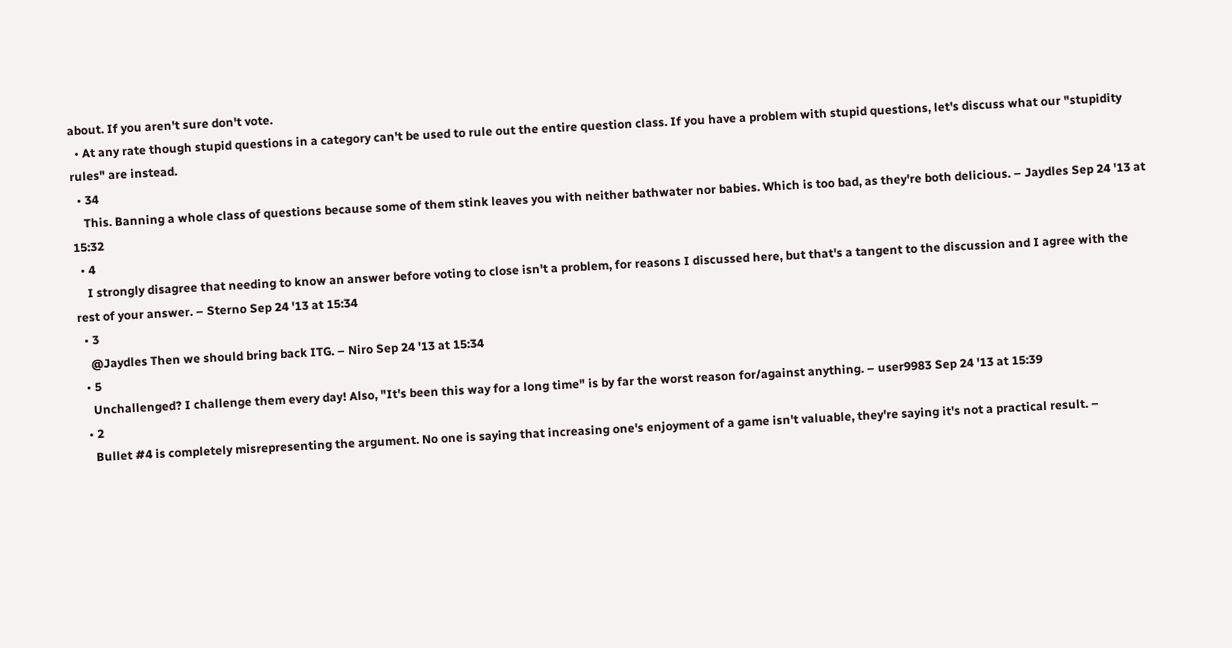about. If you aren't sure don't vote.
  • At any rate though stupid questions in a category can't be used to rule out the entire question class. If you have a problem with stupid questions, let's discuss what our "stupidity rules" are instead.
  • 34
    This. Banning a whole class of questions because some of them stink leaves you with neither bathwater nor babies. Which is too bad, as they're both delicious. – Jaydles Sep 24 '13 at 15:32
  • 4
    I strongly disagree that needing to know an answer before voting to close isn't a problem, for reasons I discussed here, but that's a tangent to the discussion and I agree with the rest of your answer. – Sterno Sep 24 '13 at 15:34
  • 3
    @Jaydles Then we should bring back ITG. – Niro Sep 24 '13 at 15:34
  • 5
    Unchallenged? I challenge them every day! Also, "It's been this way for a long time" is by far the worst reason for/against anything. – user9983 Sep 24 '13 at 15:39
  • 2
    Bullet #4 is completely misrepresenting the argument. No one is saying that increasing one's enjoyment of a game isn't valuable, they're saying it's not a practical result. –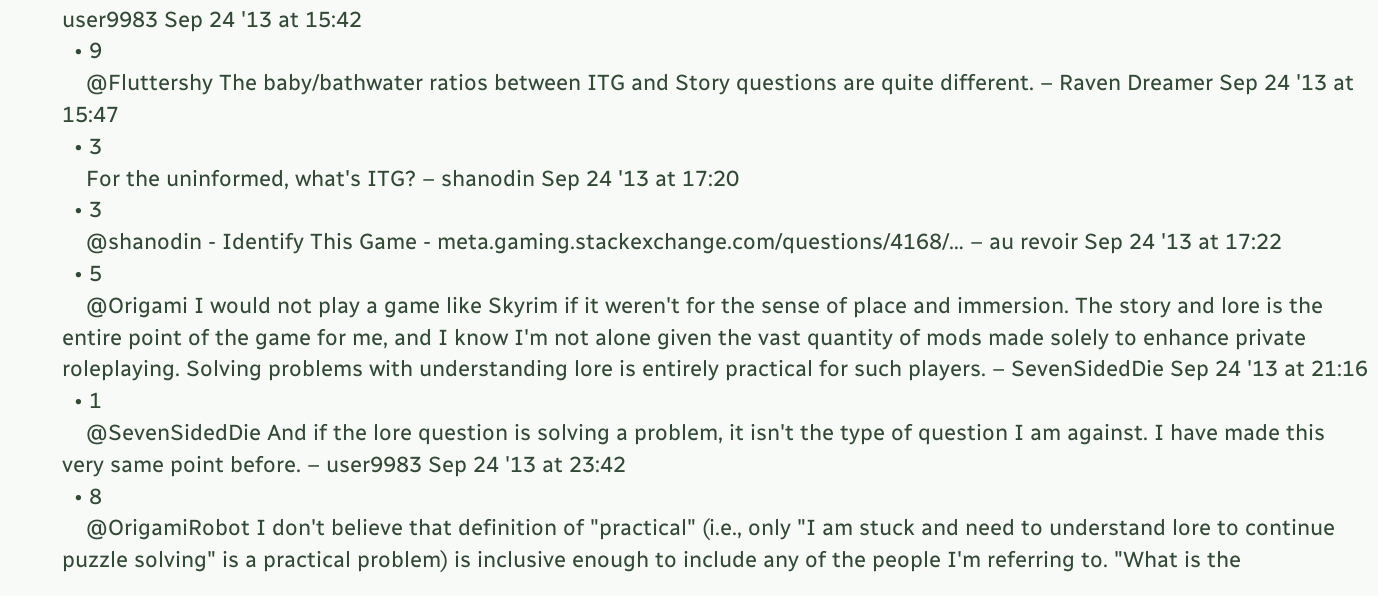user9983 Sep 24 '13 at 15:42
  • 9
    @Fluttershy The baby/bathwater ratios between ITG and Story questions are quite different. – Raven Dreamer Sep 24 '13 at 15:47
  • 3
    For the uninformed, what's ITG? – shanodin Sep 24 '13 at 17:20
  • 3
    @shanodin - Identify This Game - meta.gaming.stackexchange.com/questions/4168/… – au revoir Sep 24 '13 at 17:22
  • 5
    @Origami I would not play a game like Skyrim if it weren't for the sense of place and immersion. The story and lore is the entire point of the game for me, and I know I'm not alone given the vast quantity of mods made solely to enhance private roleplaying. Solving problems with understanding lore is entirely practical for such players. – SevenSidedDie Sep 24 '13 at 21:16
  • 1
    @SevenSidedDie And if the lore question is solving a problem, it isn't the type of question I am against. I have made this very same point before. – user9983 Sep 24 '13 at 23:42
  • 8
    @OrigamiRobot I don't believe that definition of "practical" (i.e., only "I am stuck and need to understand lore to continue puzzle solving" is a practical problem) is inclusive enough to include any of the people I'm referring to. "What is the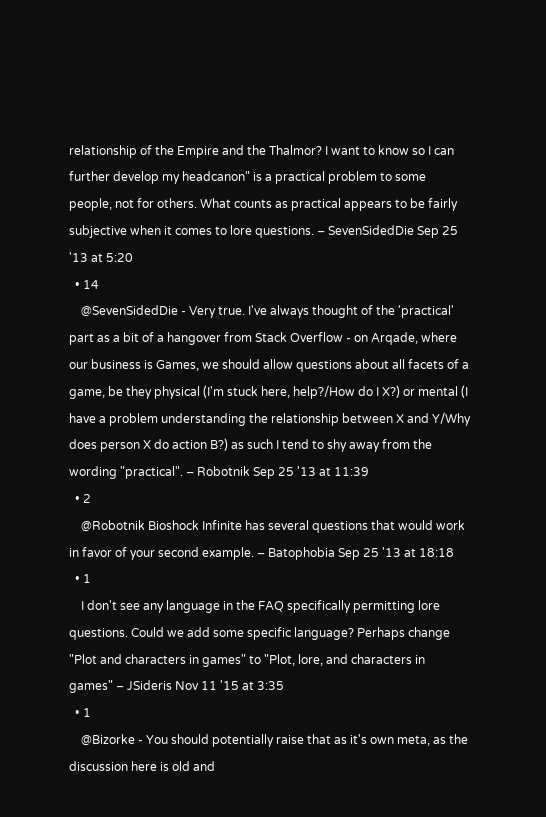relationship of the Empire and the Thalmor? I want to know so I can further develop my headcanon" is a practical problem to some people, not for others. What counts as practical appears to be fairly subjective when it comes to lore questions. – SevenSidedDie Sep 25 '13 at 5:20
  • 14
    @SevenSidedDie - Very true. I've always thought of the 'practical' part as a bit of a hangover from Stack Overflow - on Arqade, where our business is Games, we should allow questions about all facets of a game, be they physical (I'm stuck here, help?/How do I X?) or mental (I have a problem understanding the relationship between X and Y/Why does person X do action B?) as such I tend to shy away from the wording "practical". – Robotnik Sep 25 '13 at 11:39
  • 2
    @Robotnik Bioshock Infinite has several questions that would work in favor of your second example. – Batophobia Sep 25 '13 at 18:18
  • 1
    I don't see any language in the FAQ specifically permitting lore questions. Could we add some specific language? Perhaps change "Plot and characters in games" to "Plot, lore, and characters in games" – JSideris Nov 11 '15 at 3:35
  • 1
    @Bizorke - You should potentially raise that as it's own meta, as the discussion here is old and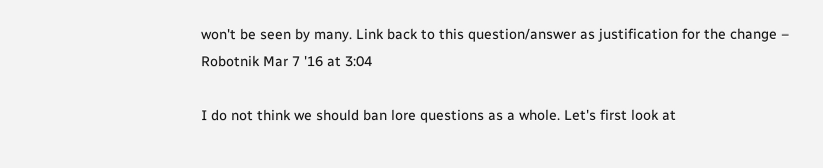won't be seen by many. Link back to this question/answer as justification for the change – Robotnik Mar 7 '16 at 3:04

I do not think we should ban lore questions as a whole. Let's first look at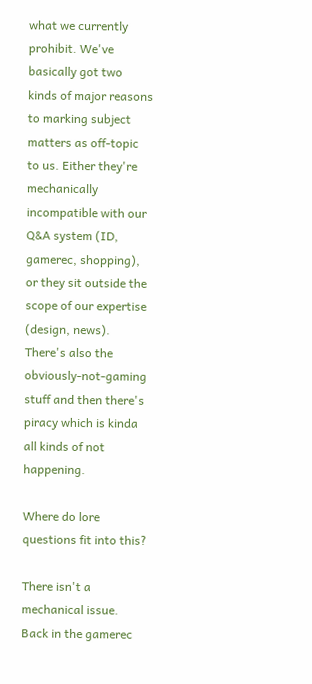what we currently prohibit. We've basically got two kinds of major reasons to marking subject matters as off-topic to us. Either they're mechanically incompatible with our Q&A system (ID, gamerec, shopping), or they sit outside the scope of our expertise (design, news). There's also the obviously-not-gaming stuff and then there's piracy which is kinda all kinds of not happening.

Where do lore questions fit into this?

There isn't a mechanical issue. Back in the gamerec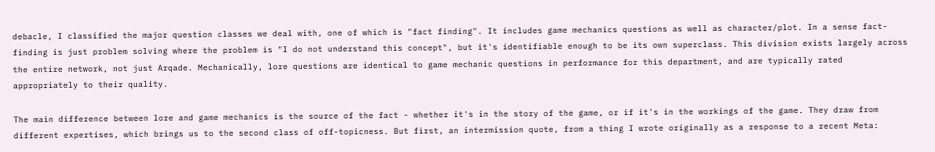debacle, I classified the major question classes we deal with, one of which is "fact finding". It includes game mechanics questions as well as character/plot. In a sense fact-finding is just problem solving where the problem is "I do not understand this concept", but it's identifiable enough to be its own superclass. This division exists largely across the entire network, not just Arqade. Mechanically, lore questions are identical to game mechanic questions in performance for this department, and are typically rated appropriately to their quality.

The main difference between lore and game mechanics is the source of the fact - whether it's in the story of the game, or if it's in the workings of the game. They draw from different expertises, which brings us to the second class of off-topicness. But first, an intermission quote, from a thing I wrote originally as a response to a recent Meta: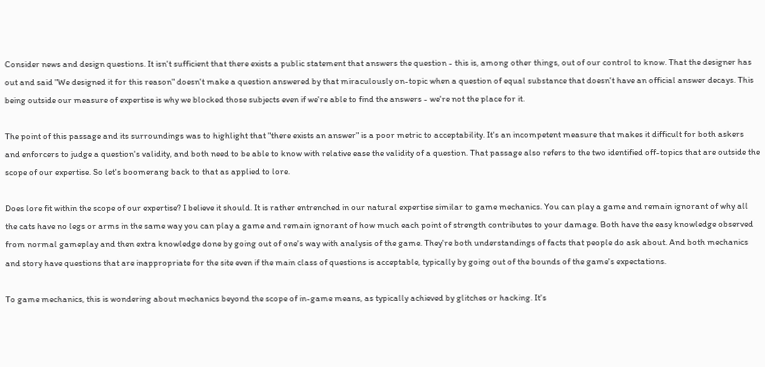Consider news and design questions. It isn't sufficient that there exists a public statement that answers the question - this is, among other things, out of our control to know. That the designer has out and said "We designed it for this reason" doesn't make a question answered by that miraculously on-topic when a question of equal substance that doesn't have an official answer decays. This being outside our measure of expertise is why we blocked those subjects even if we're able to find the answers - we're not the place for it.

The point of this passage and its surroundings was to highlight that "there exists an answer" is a poor metric to acceptability. It's an incompetent measure that makes it difficult for both askers and enforcers to judge a question's validity, and both need to be able to know with relative ease the validity of a question. That passage also refers to the two identified off-topics that are outside the scope of our expertise. So let's boomerang back to that as applied to lore.

Does lore fit within the scope of our expertise? I believe it should. It is rather entrenched in our natural expertise similar to game mechanics. You can play a game and remain ignorant of why all the cats have no legs or arms in the same way you can play a game and remain ignorant of how much each point of strength contributes to your damage. Both have the easy knowledge observed from normal gameplay and then extra knowledge done by going out of one's way with analysis of the game. They're both understandings of facts that people do ask about. And both mechanics and story have questions that are inappropriate for the site even if the main class of questions is acceptable, typically by going out of the bounds of the game's expectations.

To game mechanics, this is wondering about mechanics beyond the scope of in-game means, as typically achieved by glitches or hacking. It's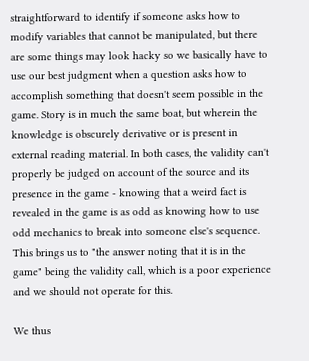straightforward to identify if someone asks how to modify variables that cannot be manipulated, but there are some things may look hacky so we basically have to use our best judgment when a question asks how to accomplish something that doesn't seem possible in the game. Story is in much the same boat, but wherein the knowledge is obscurely derivative or is present in external reading material. In both cases, the validity can't properly be judged on account of the source and its presence in the game - knowing that a weird fact is revealed in the game is as odd as knowing how to use odd mechanics to break into someone else's sequence. This brings us to "the answer noting that it is in the game" being the validity call, which is a poor experience and we should not operate for this.

We thus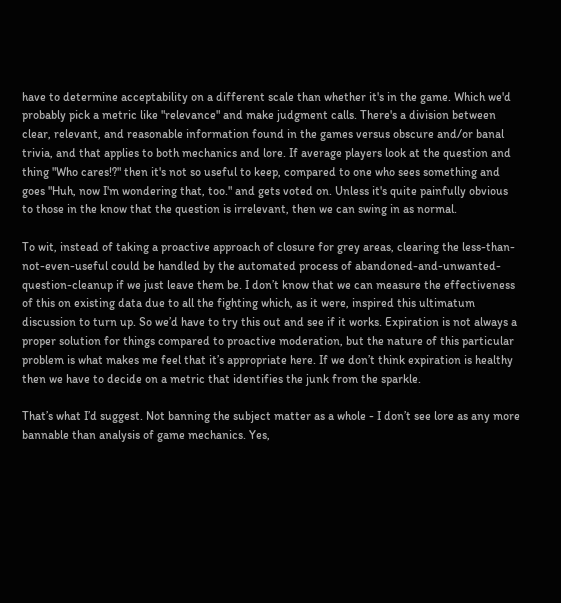have to determine acceptability on a different scale than whether it's in the game. Which we'd probably pick a metric like "relevance" and make judgment calls. There's a division between clear, relevant, and reasonable information found in the games versus obscure and/or banal trivia, and that applies to both mechanics and lore. If average players look at the question and thing "Who cares!?" then it's not so useful to keep, compared to one who sees something and goes "Huh, now I'm wondering that, too." and gets voted on. Unless it's quite painfully obvious to those in the know that the question is irrelevant, then we can swing in as normal.

To wit, instead of taking a proactive approach of closure for grey areas, clearing the less-than-not-even-useful could be handled by the automated process of abandoned-and-unwanted-question-cleanup if we just leave them be. I don’t know that we can measure the effectiveness of this on existing data due to all the fighting which, as it were, inspired this ultimatum discussion to turn up. So we’d have to try this out and see if it works. Expiration is not always a proper solution for things compared to proactive moderation, but the nature of this particular problem is what makes me feel that it’s appropriate here. If we don’t think expiration is healthy then we have to decide on a metric that identifies the junk from the sparkle.

That’s what I’d suggest. Not banning the subject matter as a whole - I don’t see lore as any more bannable than analysis of game mechanics. Yes,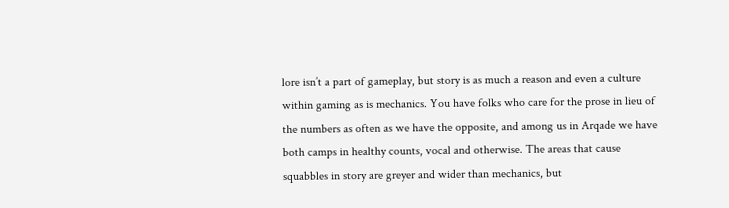lore isn’t a part of gameplay, but story is as much a reason and even a culture within gaming as is mechanics. You have folks who care for the prose in lieu of the numbers as often as we have the opposite, and among us in Arqade we have both camps in healthy counts, vocal and otherwise. The areas that cause squabbles in story are greyer and wider than mechanics, but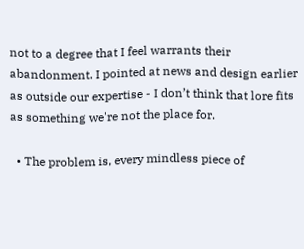not to a degree that I feel warrants their abandonment. I pointed at news and design earlier as outside our expertise - I don’t think that lore fits as something we're not the place for.

  • The problem is, every mindless piece of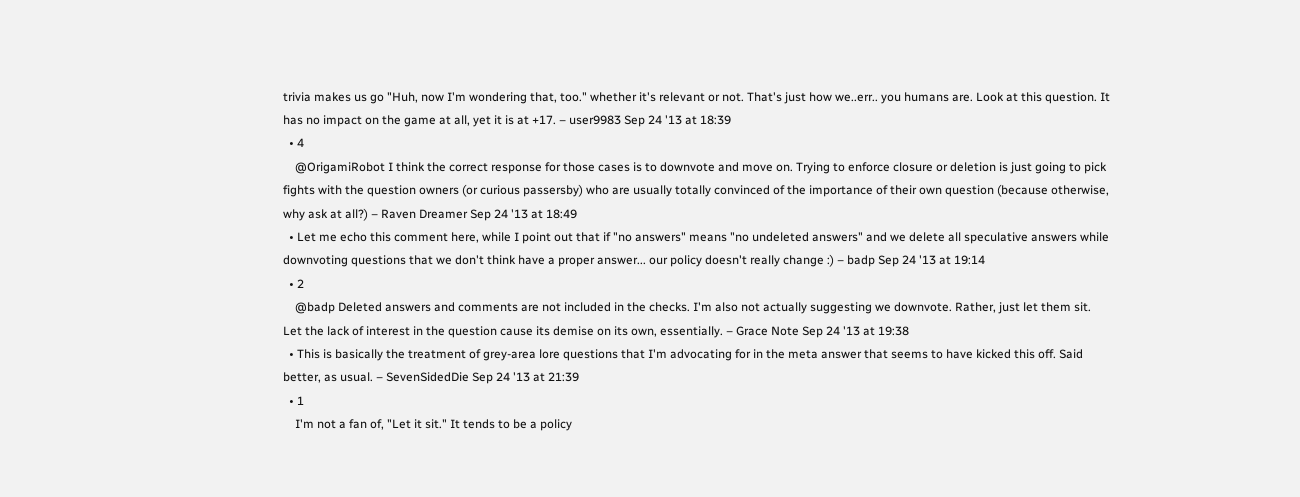trivia makes us go "Huh, now I'm wondering that, too." whether it's relevant or not. That's just how we..err.. you humans are. Look at this question. It has no impact on the game at all, yet it is at +17. – user9983 Sep 24 '13 at 18:39
  • 4
    @OrigamiRobot I think the correct response for those cases is to downvote and move on. Trying to enforce closure or deletion is just going to pick fights with the question owners (or curious passersby) who are usually totally convinced of the importance of their own question (because otherwise, why ask at all?) – Raven Dreamer Sep 24 '13 at 18:49
  • Let me echo this comment here, while I point out that if "no answers" means "no undeleted answers" and we delete all speculative answers while downvoting questions that we don't think have a proper answer... our policy doesn't really change :) – badp Sep 24 '13 at 19:14
  • 2
    @badp Deleted answers and comments are not included in the checks. I'm also not actually suggesting we downvote. Rather, just let them sit. Let the lack of interest in the question cause its demise on its own, essentially. – Grace Note Sep 24 '13 at 19:38
  • This is basically the treatment of grey-area lore questions that I'm advocating for in the meta answer that seems to have kicked this off. Said better, as usual. – SevenSidedDie Sep 24 '13 at 21:39
  • 1
    I'm not a fan of, "Let it sit." It tends to be a policy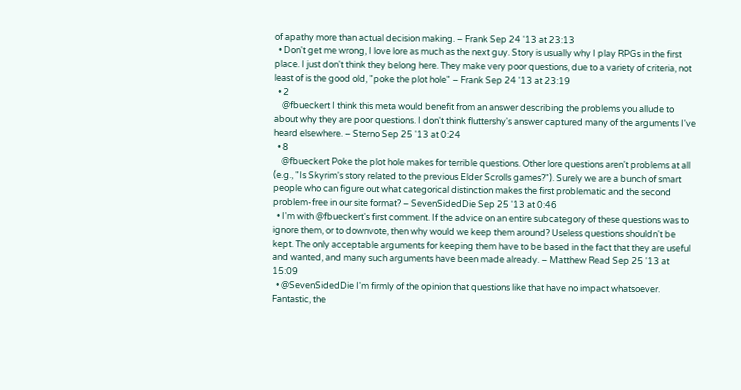of apathy more than actual decision making. – Frank Sep 24 '13 at 23:13
  • Don't get me wrong, I love lore as much as the next guy. Story is usually why I play RPGs in the first place. I just don't think they belong here. They make very poor questions, due to a variety of criteria, not least of is the good old, "poke the plot hole" – Frank Sep 24 '13 at 23:19
  • 2
    @fbueckert I think this meta would benefit from an answer describing the problems you allude to about why they are poor questions. I don't think fluttershy's answer captured many of the arguments I've heard elsewhere. – Sterno Sep 25 '13 at 0:24
  • 8
    @fbueckert Poke the plot hole makes for terrible questions. Other lore questions aren't problems at all (e.g., "Is Skyrim's story related to the previous Elder Scrolls games?"). Surely we are a bunch of smart people who can figure out what categorical distinction makes the first problematic and the second problem-free in our site format? – SevenSidedDie Sep 25 '13 at 0:46
  • I'm with @fbueckert's first comment. If the advice on an entire subcategory of these questions was to ignore them, or to downvote, then why would we keep them around? Useless questions shouldn't be kept. The only acceptable arguments for keeping them have to be based in the fact that they are useful and wanted, and many such arguments have been made already. – Matthew Read Sep 25 '13 at 15:09
  • @SevenSidedDie I'm firmly of the opinion that questions like that have no impact whatsoever. Fantastic, the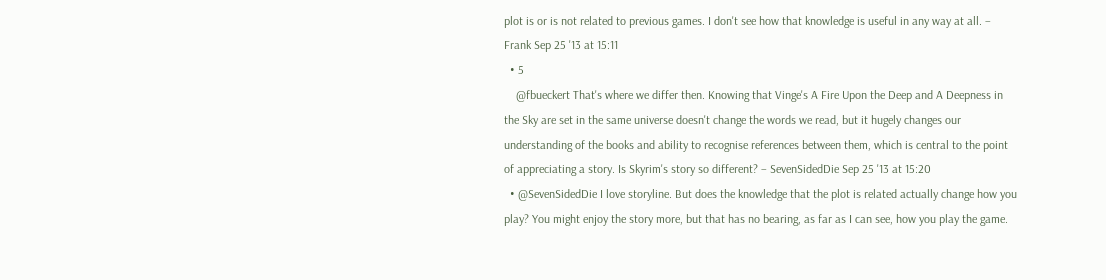plot is or is not related to previous games. I don't see how that knowledge is useful in any way at all. – Frank Sep 25 '13 at 15:11
  • 5
    @fbueckert That's where we differ then. Knowing that Vinge's A Fire Upon the Deep and A Deepness in the Sky are set in the same universe doesn't change the words we read, but it hugely changes our understanding of the books and ability to recognise references between them, which is central to the point of appreciating a story. Is Skyrim's story so different? – SevenSidedDie Sep 25 '13 at 15:20
  • @SevenSidedDie I love storyline. But does the knowledge that the plot is related actually change how you play? You might enjoy the story more, but that has no bearing, as far as I can see, how you play the game.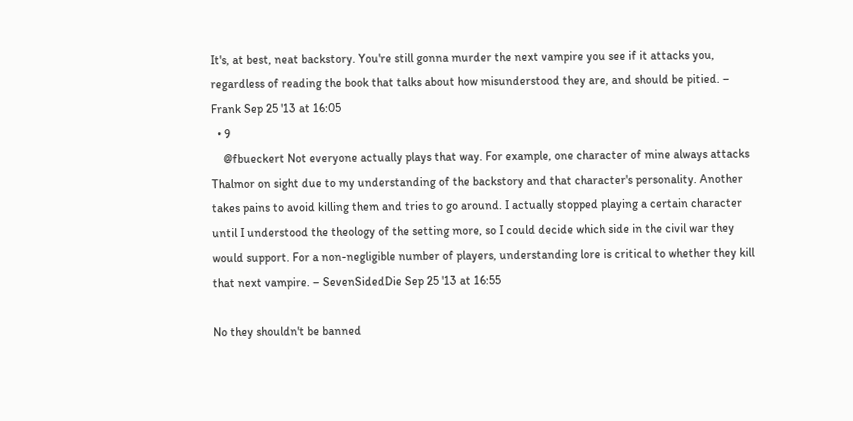It's, at best, neat backstory. You're still gonna murder the next vampire you see if it attacks you, regardless of reading the book that talks about how misunderstood they are, and should be pitied. – Frank Sep 25 '13 at 16:05
  • 9
    @fbueckert Not everyone actually plays that way. For example, one character of mine always attacks Thalmor on sight due to my understanding of the backstory and that character's personality. Another takes pains to avoid killing them and tries to go around. I actually stopped playing a certain character until I understood the theology of the setting more, so I could decide which side in the civil war they would support. For a non-negligible number of players, understanding lore is critical to whether they kill that next vampire. – SevenSidedDie Sep 25 '13 at 16:55

No they shouldn't be banned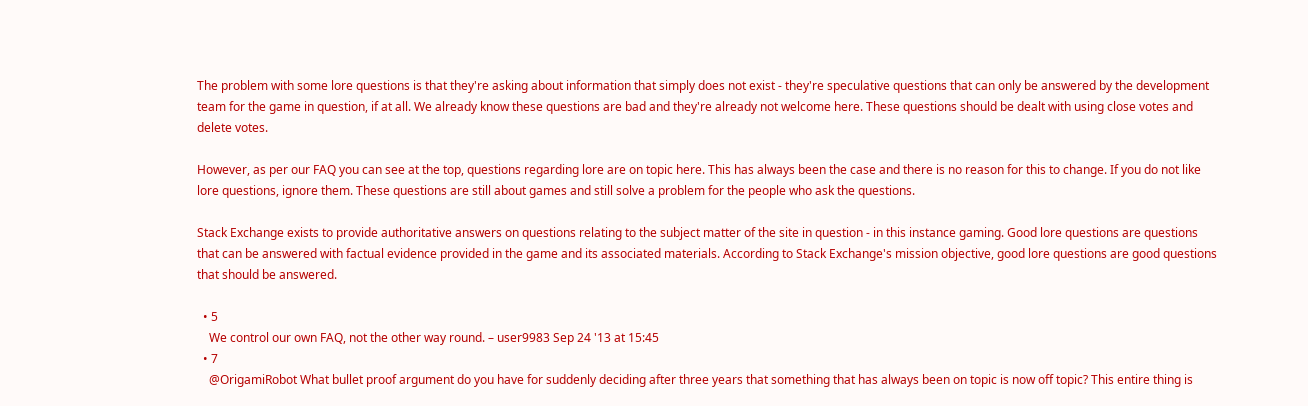The problem with some lore questions is that they're asking about information that simply does not exist - they're speculative questions that can only be answered by the development team for the game in question, if at all. We already know these questions are bad and they're already not welcome here. These questions should be dealt with using close votes and delete votes.

However, as per our FAQ you can see at the top, questions regarding lore are on topic here. This has always been the case and there is no reason for this to change. If you do not like lore questions, ignore them. These questions are still about games and still solve a problem for the people who ask the questions.

Stack Exchange exists to provide authoritative answers on questions relating to the subject matter of the site in question - in this instance gaming. Good lore questions are questions that can be answered with factual evidence provided in the game and its associated materials. According to Stack Exchange's mission objective, good lore questions are good questions that should be answered.

  • 5
    We control our own FAQ, not the other way round. – user9983 Sep 24 '13 at 15:45
  • 7
    @OrigamiRobot What bullet proof argument do you have for suddenly deciding after three years that something that has always been on topic is now off topic? This entire thing is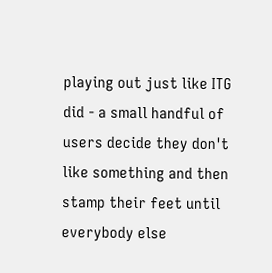playing out just like ITG did - a small handful of users decide they don't like something and then stamp their feet until everybody else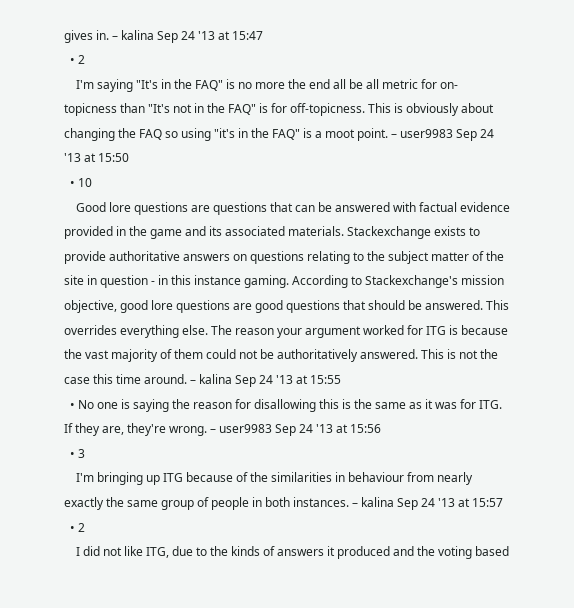gives in. – kalina Sep 24 '13 at 15:47
  • 2
    I'm saying "It's in the FAQ" is no more the end all be all metric for on-topicness than "It's not in the FAQ" is for off-topicness. This is obviously about changing the FAQ so using "it's in the FAQ" is a moot point. – user9983 Sep 24 '13 at 15:50
  • 10
    Good lore questions are questions that can be answered with factual evidence provided in the game and its associated materials. Stackexchange exists to provide authoritative answers on questions relating to the subject matter of the site in question - in this instance gaming. According to Stackexchange's mission objective, good lore questions are good questions that should be answered. This overrides everything else. The reason your argument worked for ITG is because the vast majority of them could not be authoritatively answered. This is not the case this time around. – kalina Sep 24 '13 at 15:55
  • No one is saying the reason for disallowing this is the same as it was for ITG. If they are, they're wrong. – user9983 Sep 24 '13 at 15:56
  • 3
    I'm bringing up ITG because of the similarities in behaviour from nearly exactly the same group of people in both instances. – kalina Sep 24 '13 at 15:57
  • 2
    I did not like ITG, due to the kinds of answers it produced and the voting based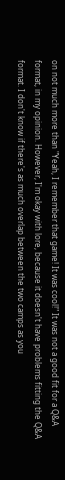on not much more than "Yeah, I remember that game! It was cool!" It was not a good fit for a Q&A format, in my opinion. However, I'm okay with lore, because it doesn't have problems fitting the Q&A format. I don't know if there's as much overlap between the two camps as you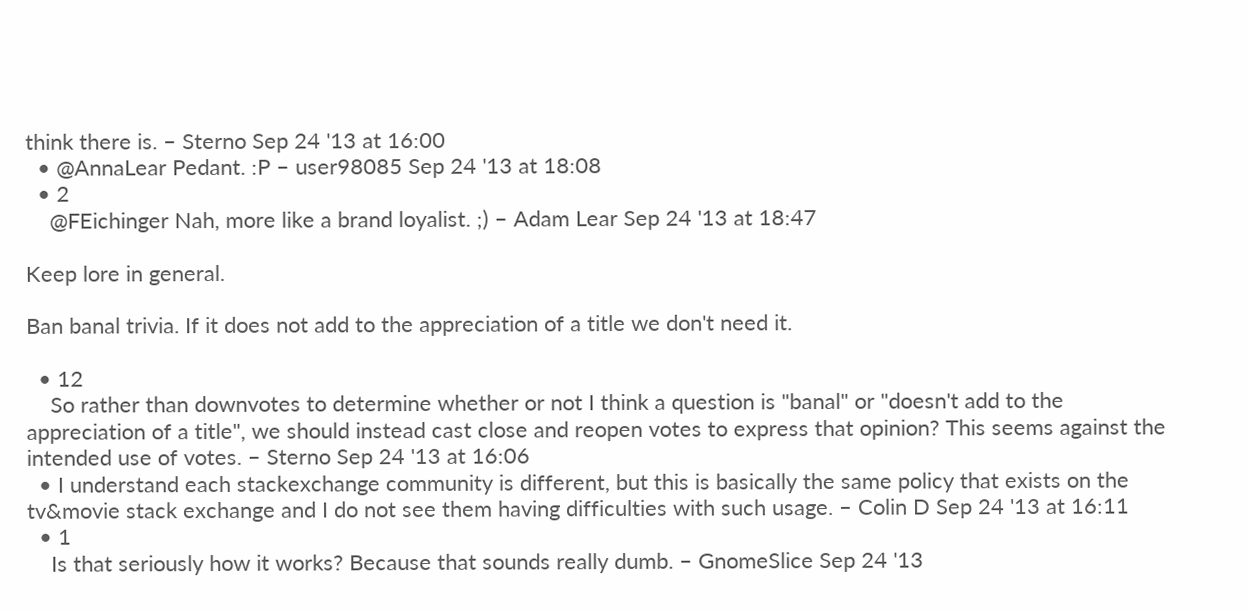think there is. – Sterno Sep 24 '13 at 16:00
  • @AnnaLear Pedant. :P – user98085 Sep 24 '13 at 18:08
  • 2
    @FEichinger Nah, more like a brand loyalist. ;) – Adam Lear Sep 24 '13 at 18:47

Keep lore in general.

Ban banal trivia. If it does not add to the appreciation of a title we don't need it.

  • 12
    So rather than downvotes to determine whether or not I think a question is "banal" or "doesn't add to the appreciation of a title", we should instead cast close and reopen votes to express that opinion? This seems against the intended use of votes. – Sterno Sep 24 '13 at 16:06
  • I understand each stackexchange community is different, but this is basically the same policy that exists on the tv&movie stack exchange and I do not see them having difficulties with such usage. – Colin D Sep 24 '13 at 16:11
  • 1
    Is that seriously how it works? Because that sounds really dumb. – GnomeSlice Sep 24 '13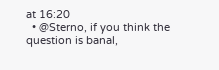at 16:20
  • @Sterno, if you think the question is banal,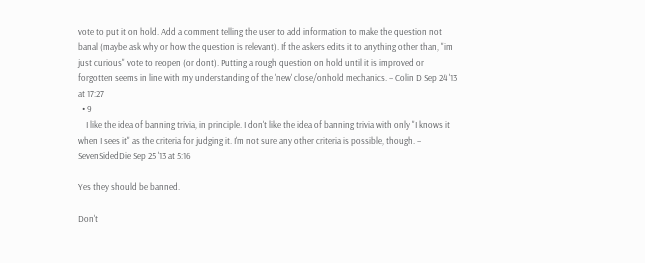vote to put it on hold. Add a comment telling the user to add information to make the question not banal (maybe ask why or how the question is relevant). If the askers edits it to anything other than, "im just curious" vote to reopen (or dont). Putting a rough question on hold until it is improved or forgotten seems in line with my understanding of the 'new' close/onhold mechanics. – Colin D Sep 24 '13 at 17:27
  • 9
    I like the idea of banning trivia, in principle. I don't like the idea of banning trivia with only "I knows it when I sees it" as the criteria for judging it. I'm not sure any other criteria is possible, though. – SevenSidedDie Sep 25 '13 at 5:16

Yes they should be banned.

Don't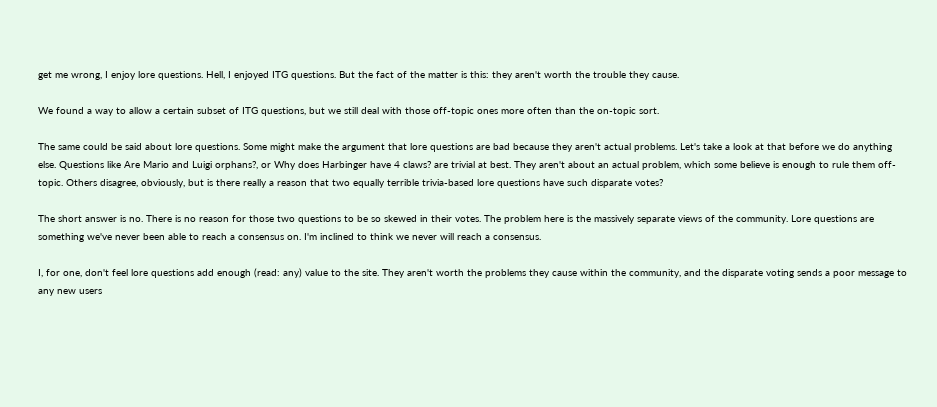get me wrong, I enjoy lore questions. Hell, I enjoyed ITG questions. But the fact of the matter is this: they aren't worth the trouble they cause.

We found a way to allow a certain subset of ITG questions, but we still deal with those off-topic ones more often than the on-topic sort.

The same could be said about lore questions. Some might make the argument that lore questions are bad because they aren't actual problems. Let's take a look at that before we do anything else. Questions like Are Mario and Luigi orphans?, or Why does Harbinger have 4 claws? are trivial at best. They aren't about an actual problem, which some believe is enough to rule them off-topic. Others disagree, obviously, but is there really a reason that two equally terrible trivia-based lore questions have such disparate votes?

The short answer is no. There is no reason for those two questions to be so skewed in their votes. The problem here is the massively separate views of the community. Lore questions are something we've never been able to reach a consensus on. I'm inclined to think we never will reach a consensus.

I, for one, don't feel lore questions add enough (read: any) value to the site. They aren't worth the problems they cause within the community, and the disparate voting sends a poor message to any new users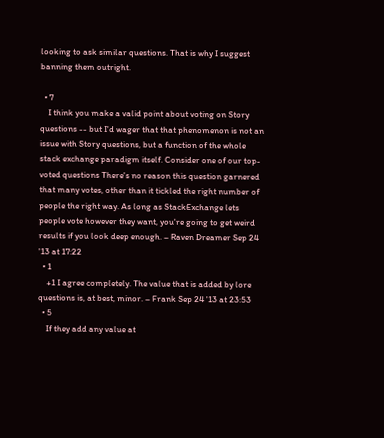looking to ask similar questions. That is why I suggest banning them outright.

  • 7
    I think you make a valid point about voting on Story questions -- but I'd wager that that phenomenon is not an issue with Story questions, but a function of the whole stack exchange paradigm itself. Consider one of our top-voted questions There's no reason this question garnered that many votes, other than it tickled the right number of people the right way. As long as StackExchange lets people vote however they want, you're going to get weird results if you look deep enough. – Raven Dreamer Sep 24 '13 at 17:22
  • 1
    +1 I agree completely. The value that is added by lore questions is, at best, minor. – Frank Sep 24 '13 at 23:53
  • 5
    If they add any value at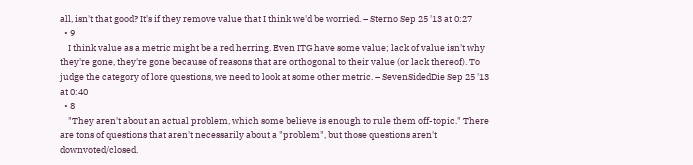all, isn't that good? It's if they remove value that I think we'd be worried. – Sterno Sep 25 '13 at 0:27
  • 9
    I think value as a metric might be a red herring. Even ITG have some value; lack of value isn't why they're gone, they're gone because of reasons that are orthogonal to their value (or lack thereof). To judge the category of lore questions, we need to look at some other metric. – SevenSidedDie Sep 25 '13 at 0:40
  • 8
    "They aren't about an actual problem, which some believe is enough to rule them off-topic." There are tons of questions that aren't necessarily about a "problem", but those questions aren't downvoted/closed.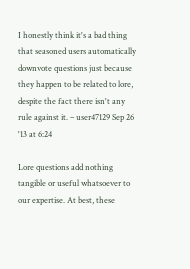I honestly think it's a bad thing that seasoned users automatically downvote questions just because they happen to be related to lore, despite the fact there isn't any rule against it. – user47129 Sep 26 '13 at 6:24

Lore questions add nothing tangible or useful whatsoever to our expertise. At best, these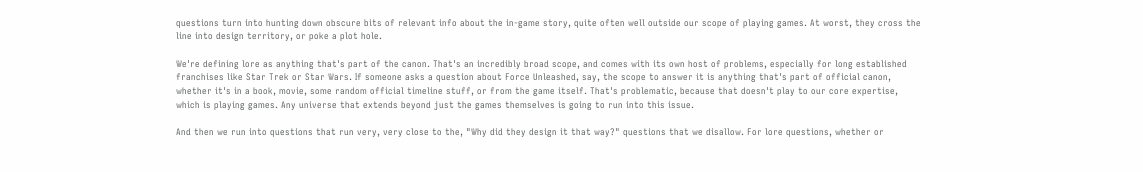questions turn into hunting down obscure bits of relevant info about the in-game story, quite often well outside our scope of playing games. At worst, they cross the line into design territory, or poke a plot hole.

We're defining lore as anything that's part of the canon. That's an incredibly broad scope, and comes with its own host of problems, especially for long established franchises like Star Trek or Star Wars. If someone asks a question about Force Unleashed, say, the scope to answer it is anything that's part of official canon, whether it's in a book, movie, some random official timeline stuff, or from the game itself. That's problematic, because that doesn't play to our core expertise, which is playing games. Any universe that extends beyond just the games themselves is going to run into this issue.

And then we run into questions that run very, very close to the, "Why did they design it that way?" questions that we disallow. For lore questions, whether or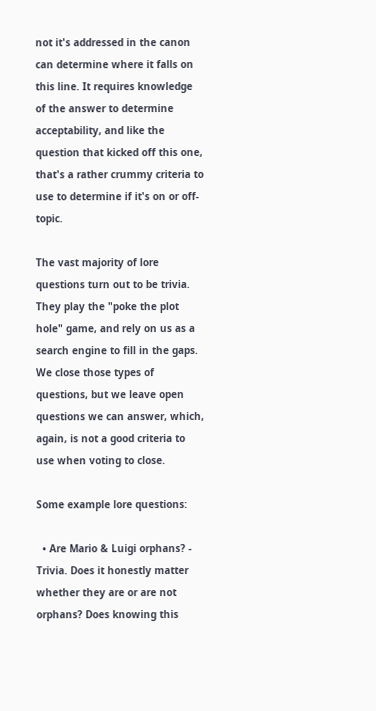not it's addressed in the canon can determine where it falls on this line. It requires knowledge of the answer to determine acceptability, and like the question that kicked off this one, that's a rather crummy criteria to use to determine if it's on or off-topic.

The vast majority of lore questions turn out to be trivia. They play the "poke the plot hole" game, and rely on us as a search engine to fill in the gaps. We close those types of questions, but we leave open questions we can answer, which, again, is not a good criteria to use when voting to close.

Some example lore questions:

  • Are Mario & Luigi orphans? - Trivia. Does it honestly matter whether they are or are not orphans? Does knowing this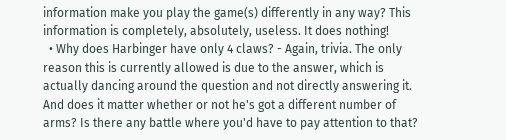information make you play the game(s) differently in any way? This information is completely, absolutely, useless. It does nothing!
  • Why does Harbinger have only 4 claws? - Again, trivia. The only reason this is currently allowed is due to the answer, which is actually dancing around the question and not directly answering it. And does it matter whether or not he's got a different number of arms? Is there any battle where you'd have to pay attention to that?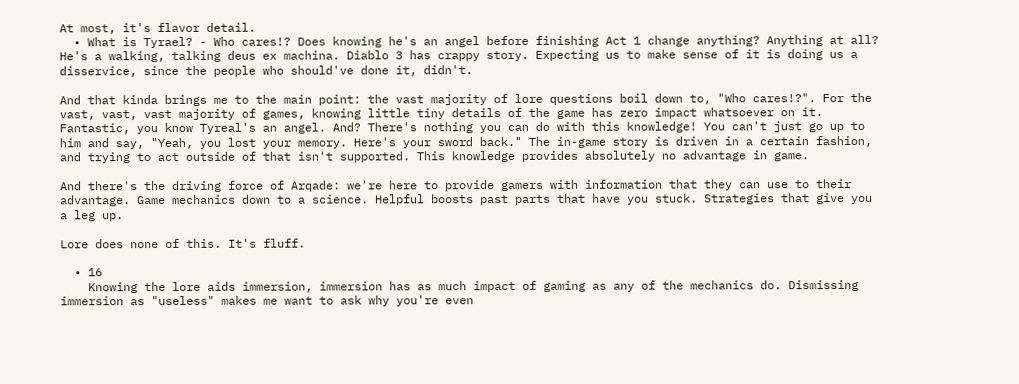At most, it's flavor detail.
  • What is Tyrael? - Who cares!? Does knowing he's an angel before finishing Act 1 change anything? Anything at all? He's a walking, talking deus ex machina. Diablo 3 has crappy story. Expecting us to make sense of it is doing us a disservice, since the people who should've done it, didn't.

And that kinda brings me to the main point: the vast majority of lore questions boil down to, "Who cares!?". For the vast, vast, vast majority of games, knowing little tiny details of the game has zero impact whatsoever on it. Fantastic, you know Tyreal's an angel. And? There's nothing you can do with this knowledge! You can't just go up to him and say, "Yeah, you lost your memory. Here's your sword back." The in-game story is driven in a certain fashion, and trying to act outside of that isn't supported. This knowledge provides absolutely no advantage in game.

And there's the driving force of Arqade: we're here to provide gamers with information that they can use to their advantage. Game mechanics down to a science. Helpful boosts past parts that have you stuck. Strategies that give you a leg up.

Lore does none of this. It's fluff.

  • 16
    Knowing the lore aids immersion, immersion has as much impact of gaming as any of the mechanics do. Dismissing immersion as "useless" makes me want to ask why you're even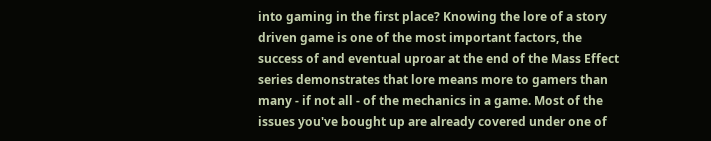into gaming in the first place? Knowing the lore of a story driven game is one of the most important factors, the success of and eventual uproar at the end of the Mass Effect series demonstrates that lore means more to gamers than many - if not all - of the mechanics in a game. Most of the issues you've bought up are already covered under one of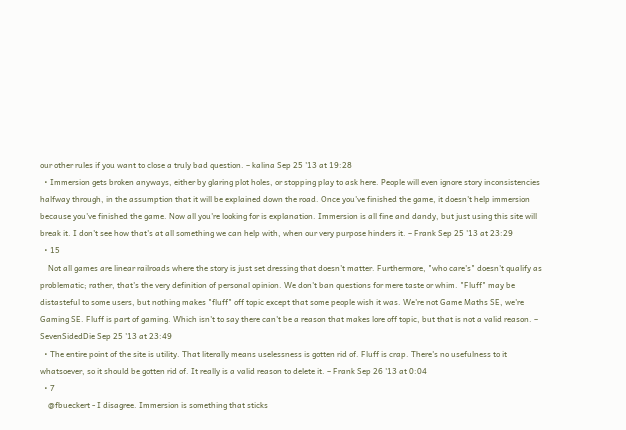our other rules if you want to close a truly bad question. – kalina Sep 25 '13 at 19:28
  • Immersion gets broken anyways, either by glaring plot holes, or stopping play to ask here. People will even ignore story inconsistencies halfway through, in the assumption that it will be explained down the road. Once you've finished the game, it doesn't help immersion because you've finished the game. Now all you're looking for is explanation. Immersion is all fine and dandy, but just using this site will break it. I don't see how that's at all something we can help with, when our very purpose hinders it. – Frank Sep 25 '13 at 23:29
  • 15
    Not all games are linear railroads where the story is just set dressing that doesn't matter. Furthermore, "who care's" doesn't qualify as problematic; rather, that's the very definition of personal opinion. We don't ban questions for mere taste or whim. "Fluff" may be distasteful to some users, but nothing makes "fluff" off topic except that some people wish it was. We're not Game Maths SE, we're Gaming SE. Fluff is part of gaming. Which isn't to say there can't be a reason that makes lore off topic, but that is not a valid reason. – SevenSidedDie Sep 25 '13 at 23:49
  • The entire point of the site is utility. That literally means uselessness is gotten rid of. Fluff is crap. There's no usefulness to it whatsoever, so it should be gotten rid of. It really is a valid reason to delete it. – Frank Sep 26 '13 at 0:04
  • 7
    @fbueckert - I disagree. Immersion is something that sticks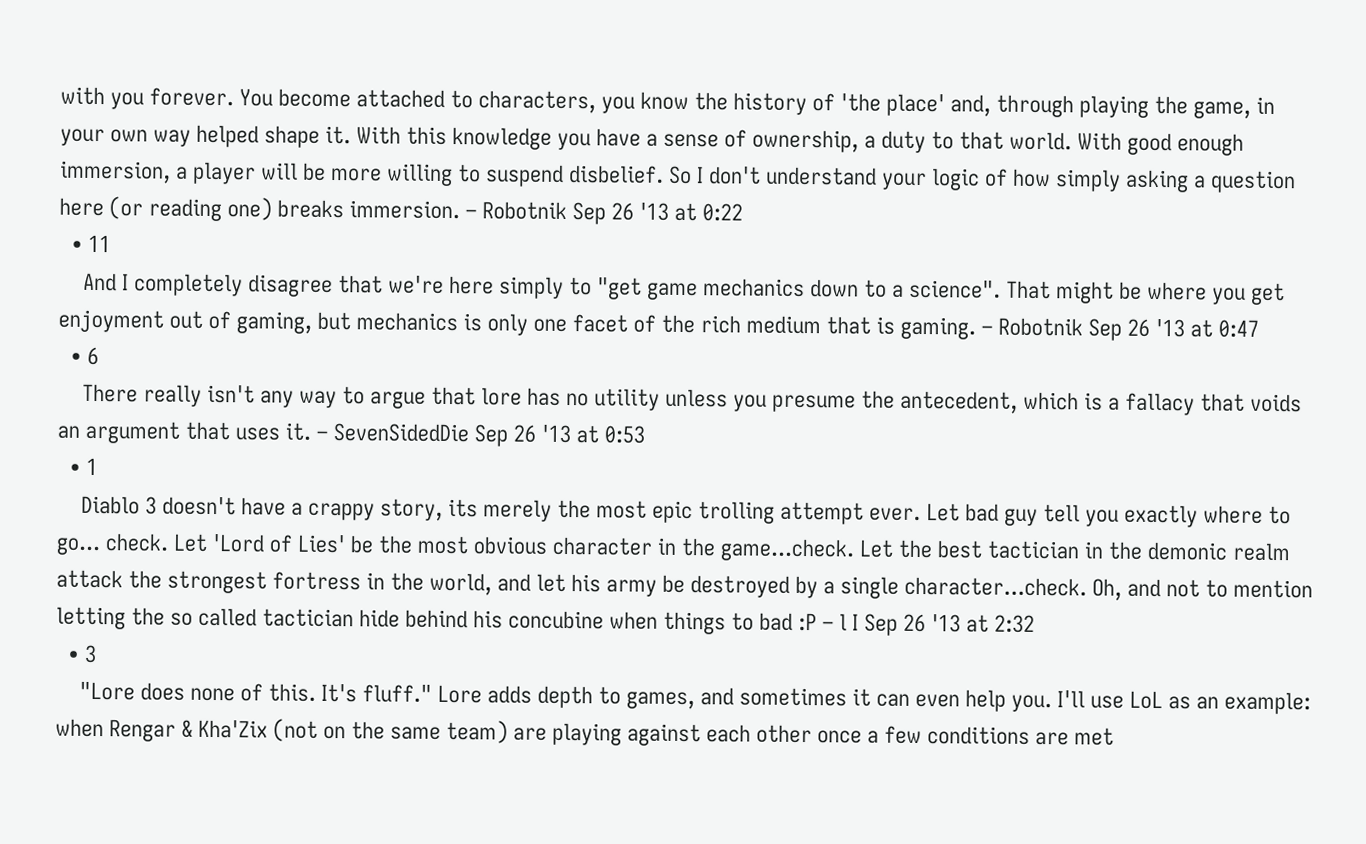with you forever. You become attached to characters, you know the history of 'the place' and, through playing the game, in your own way helped shape it. With this knowledge you have a sense of ownership, a duty to that world. With good enough immersion, a player will be more willing to suspend disbelief. So I don't understand your logic of how simply asking a question here (or reading one) breaks immersion. – Robotnik Sep 26 '13 at 0:22
  • 11
    And I completely disagree that we're here simply to "get game mechanics down to a science". That might be where you get enjoyment out of gaming, but mechanics is only one facet of the rich medium that is gaming. – Robotnik Sep 26 '13 at 0:47
  • 6
    There really isn't any way to argue that lore has no utility unless you presume the antecedent, which is a fallacy that voids an argument that uses it. – SevenSidedDie Sep 26 '13 at 0:53
  • 1
    Diablo 3 doesn't have a crappy story, its merely the most epic trolling attempt ever. Let bad guy tell you exactly where to go... check. Let 'Lord of Lies' be the most obvious character in the game...check. Let the best tactician in the demonic realm attack the strongest fortress in the world, and let his army be destroyed by a single character...check. Oh, and not to mention letting the so called tactician hide behind his concubine when things to bad :P – l I Sep 26 '13 at 2:32
  • 3
    "Lore does none of this. It's fluff." Lore adds depth to games, and sometimes it can even help you. I'll use LoL as an example: when Rengar & Kha'Zix (not on the same team) are playing against each other once a few conditions are met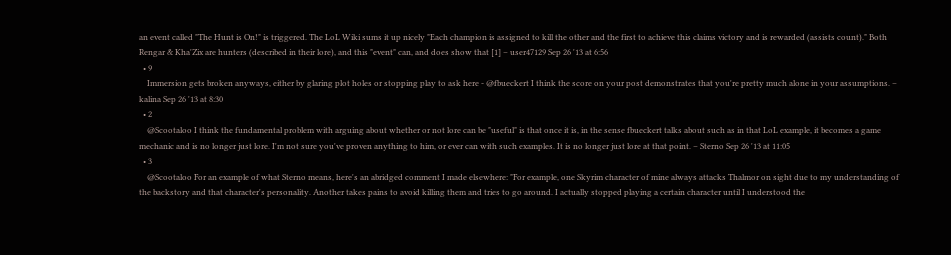an event called "The Hunt is On!" is triggered. The LoL Wiki sums it up nicely "Each champion is assigned to kill the other and the first to achieve this claims victory and is rewarded (assists count)." Both Rengar & Kha'Zix are hunters (described in their lore), and this "event" can, and does show that [1] – user47129 Sep 26 '13 at 6:56
  • 9
    Immersion gets broken anyways, either by glaring plot holes or stopping play to ask here - @fbueckert I think the score on your post demonstrates that you're pretty much alone in your assumptions. – kalina Sep 26 '13 at 8:30
  • 2
    @Scootaloo I think the fundamental problem with arguing about whether or not lore can be "useful" is that once it is, in the sense fbueckert talks about such as in that LoL example, it becomes a game mechanic and is no longer just lore. I'm not sure you've proven anything to him, or ever can with such examples. It is no longer just lore at that point. – Sterno Sep 26 '13 at 11:05
  • 3
    @Scootaloo For an example of what Sterno means, here's an abridged comment I made elsewhere: "For example, one Skyrim character of mine always attacks Thalmor on sight due to my understanding of the backstory and that character's personality. Another takes pains to avoid killing them and tries to go around. I actually stopped playing a certain character until I understood the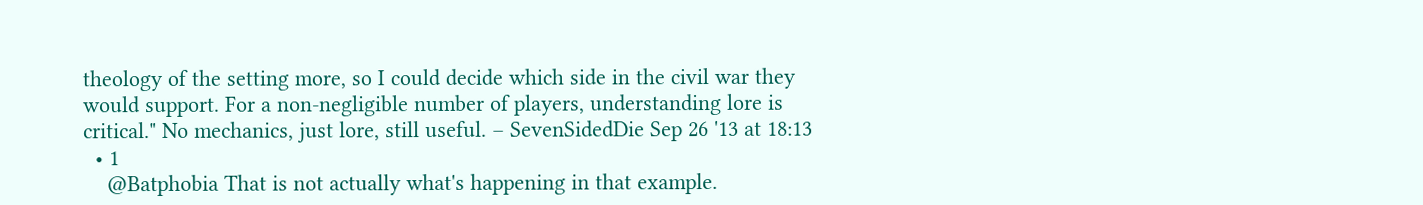theology of the setting more, so I could decide which side in the civil war they would support. For a non-negligible number of players, understanding lore is critical." No mechanics, just lore, still useful. – SevenSidedDie Sep 26 '13 at 18:13
  • 1
    @Batphobia That is not actually what's happening in that example.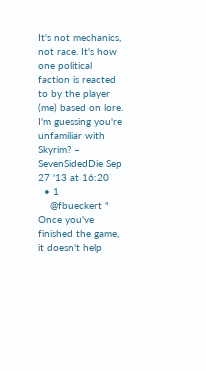It's not mechanics, not race. It's how one political faction is reacted to by the player (me) based on lore. I'm guessing you're unfamiliar with Skyrim? – SevenSidedDie Sep 27 '13 at 16:20
  • 1
    @fbueckert " Once you've finished the game, it doesn't help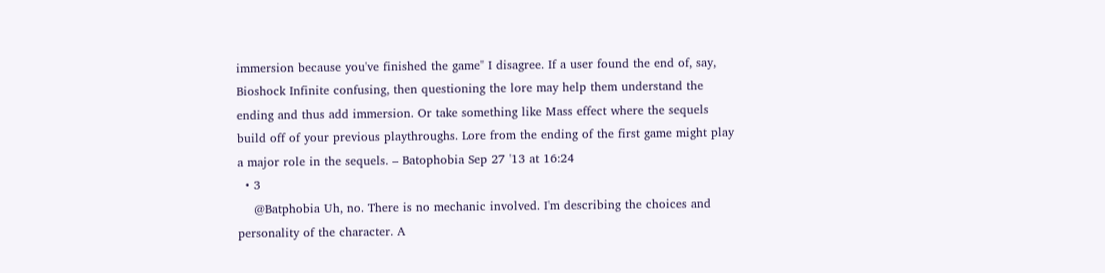immersion because you've finished the game" I disagree. If a user found the end of, say, Bioshock Infinite confusing, then questioning the lore may help them understand the ending and thus add immersion. Or take something like Mass effect where the sequels build off of your previous playthroughs. Lore from the ending of the first game might play a major role in the sequels. – Batophobia Sep 27 '13 at 16:24
  • 3
    @Batphobia Uh, no. There is no mechanic involved. I'm describing the choices and personality of the character. A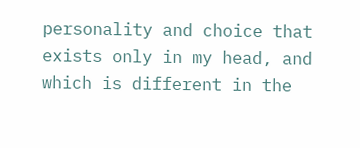personality and choice that exists only in my head, and which is different in the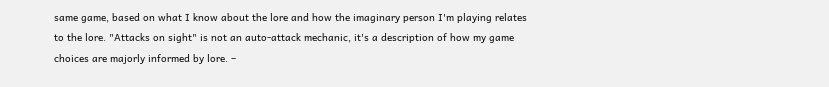same game, based on what I know about the lore and how the imaginary person I'm playing relates to the lore. "Attacks on sight" is not an auto-attack mechanic, it's a description of how my game choices are majorly informed by lore. –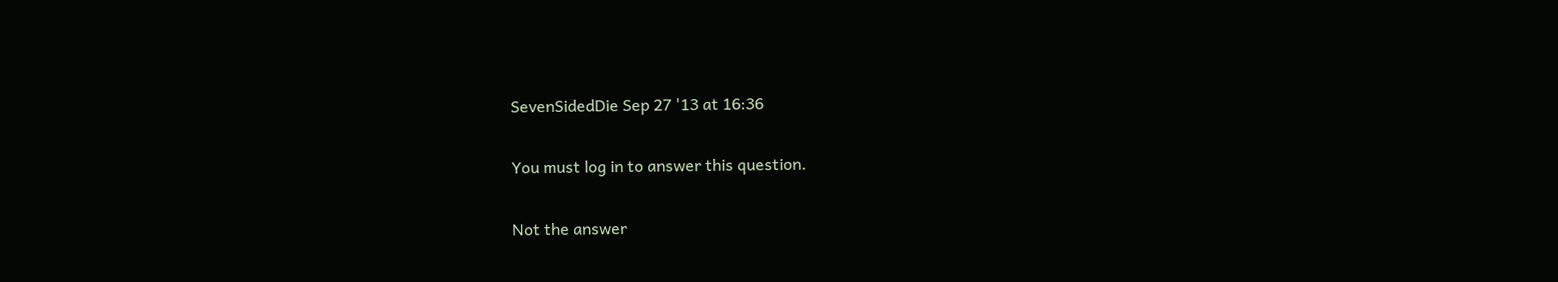SevenSidedDie Sep 27 '13 at 16:36

You must log in to answer this question.

Not the answer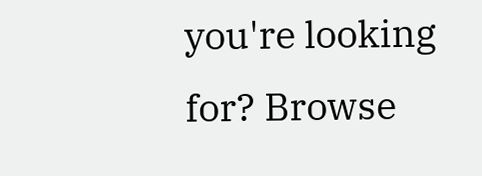you're looking for? Browse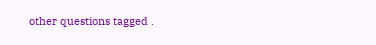other questions tagged .